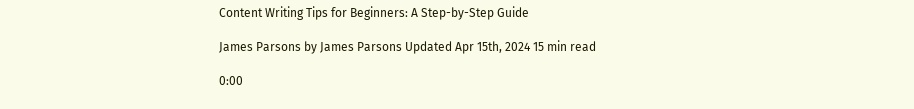Content Writing Tips for Beginners: A Step-by-Step Guide

James Parsons by James Parsons Updated Apr 15th, 2024 15 min read

0:00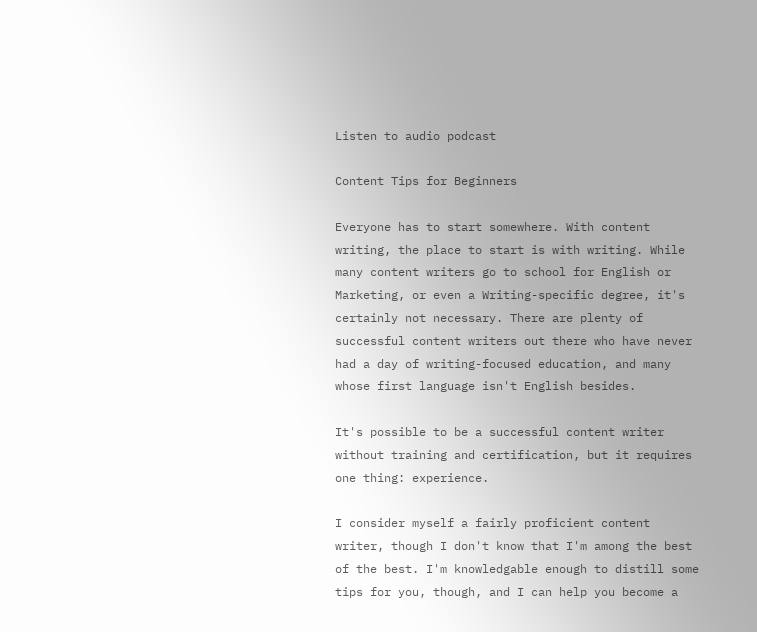Listen to audio podcast

Content Tips for Beginners

Everyone has to start somewhere. With content writing, the place to start is with writing. While many content writers go to school for English or Marketing, or even a Writing-specific degree, it's certainly not necessary. There are plenty of successful content writers out there who have never had a day of writing-focused education, and many whose first language isn't English besides.

It's possible to be a successful content writer without training and certification, but it requires one thing: experience.

I consider myself a fairly proficient content writer, though I don't know that I'm among the best of the best. I'm knowledgable enough to distill some tips for you, though, and I can help you become a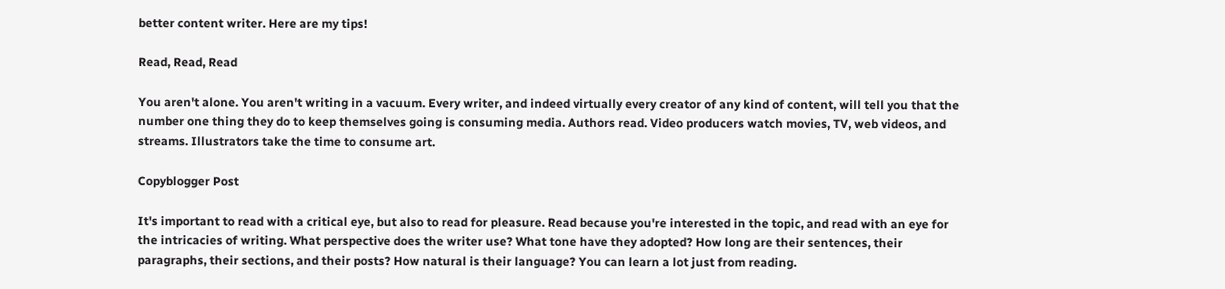better content writer. Here are my tips!

Read, Read, Read

You aren't alone. You aren't writing in a vacuum. Every writer, and indeed virtually every creator of any kind of content, will tell you that the number one thing they do to keep themselves going is consuming media. Authors read. Video producers watch movies, TV, web videos, and streams. Illustrators take the time to consume art.

Copyblogger Post

It's important to read with a critical eye, but also to read for pleasure. Read because you're interested in the topic, and read with an eye for the intricacies of writing. What perspective does the writer use? What tone have they adopted? How long are their sentences, their paragraphs, their sections, and their posts? How natural is their language? You can learn a lot just from reading.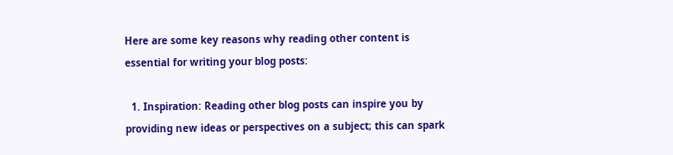Here are some key reasons why reading other content is essential for writing your blog posts:

  1. Inspiration: Reading other blog posts can inspire you by providing new ideas or perspectives on a subject; this can spark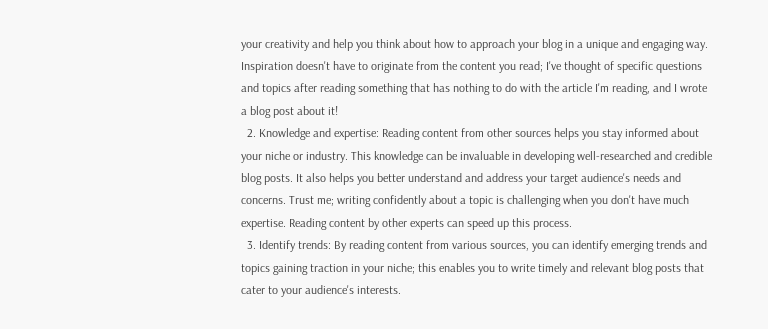your creativity and help you think about how to approach your blog in a unique and engaging way. Inspiration doesn't have to originate from the content you read; I've thought of specific questions and topics after reading something that has nothing to do with the article I'm reading, and I wrote a blog post about it!
  2. Knowledge and expertise: Reading content from other sources helps you stay informed about your niche or industry. This knowledge can be invaluable in developing well-researched and credible blog posts. It also helps you better understand and address your target audience's needs and concerns. Trust me; writing confidently about a topic is challenging when you don't have much expertise. Reading content by other experts can speed up this process.
  3. Identify trends: By reading content from various sources, you can identify emerging trends and topics gaining traction in your niche; this enables you to write timely and relevant blog posts that cater to your audience's interests.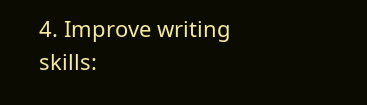4. Improve writing skills: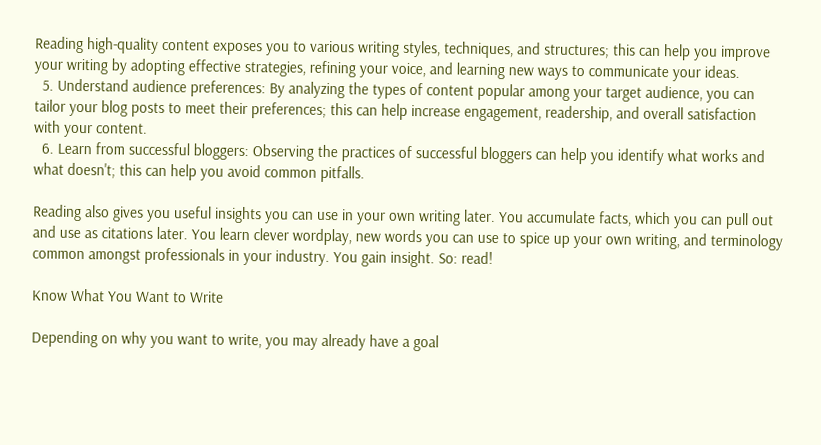Reading high-quality content exposes you to various writing styles, techniques, and structures; this can help you improve your writing by adopting effective strategies, refining your voice, and learning new ways to communicate your ideas.
  5. Understand audience preferences: By analyzing the types of content popular among your target audience, you can tailor your blog posts to meet their preferences; this can help increase engagement, readership, and overall satisfaction with your content.
  6. Learn from successful bloggers: Observing the practices of successful bloggers can help you identify what works and what doesn't; this can help you avoid common pitfalls.

Reading also gives you useful insights you can use in your own writing later. You accumulate facts, which you can pull out and use as citations later. You learn clever wordplay, new words you can use to spice up your own writing, and terminology common amongst professionals in your industry. You gain insight. So: read!

Know What You Want to Write

Depending on why you want to write, you may already have a goal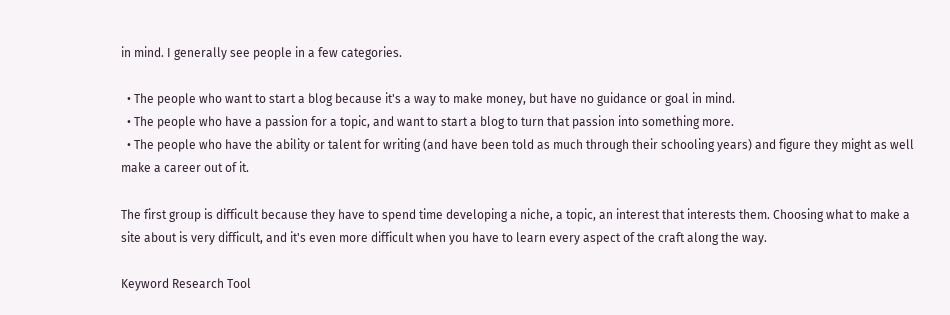in mind. I generally see people in a few categories.

  • The people who want to start a blog because it's a way to make money, but have no guidance or goal in mind.
  • The people who have a passion for a topic, and want to start a blog to turn that passion into something more.
  • The people who have the ability or talent for writing (and have been told as much through their schooling years) and figure they might as well make a career out of it.

The first group is difficult because they have to spend time developing a niche, a topic, an interest that interests them. Choosing what to make a site about is very difficult, and it's even more difficult when you have to learn every aspect of the craft along the way.

Keyword Research Tool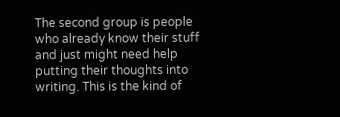The second group is people who already know their stuff and just might need help putting their thoughts into writing. This is the kind of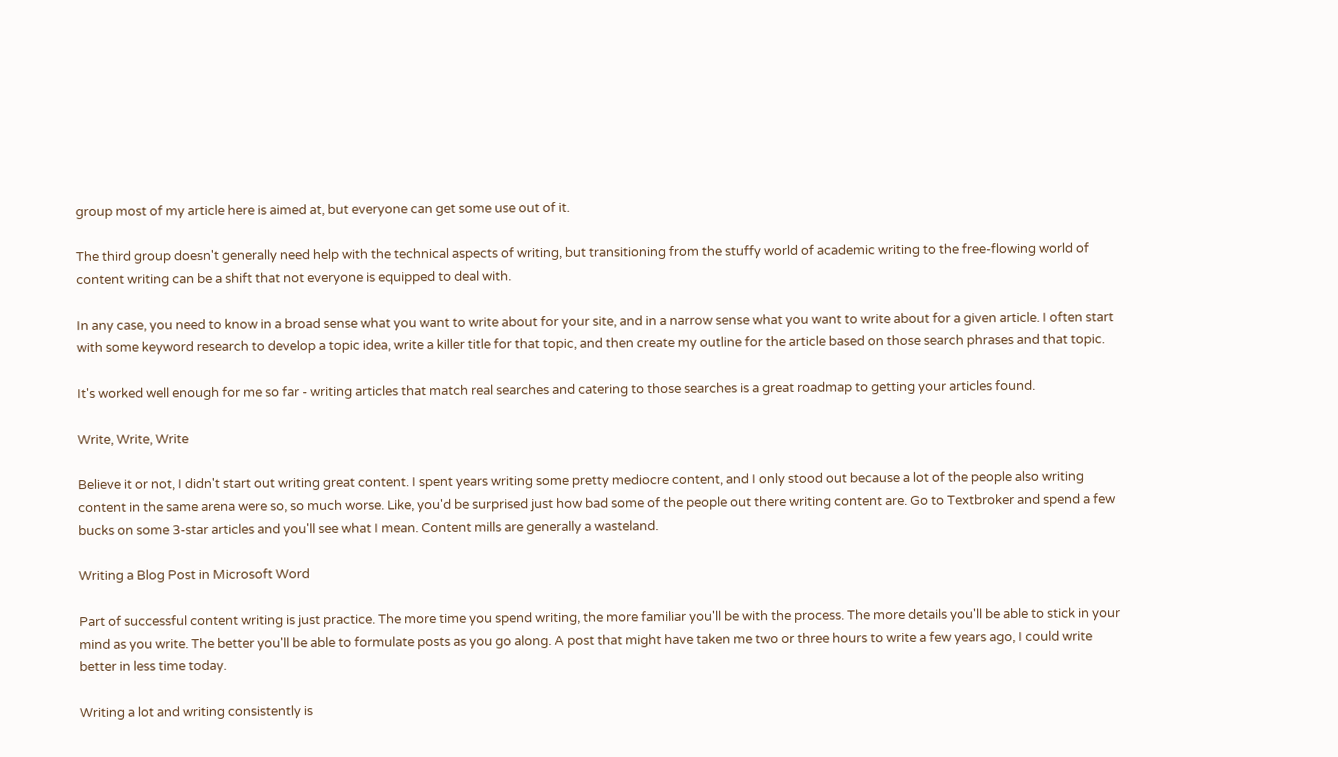group most of my article here is aimed at, but everyone can get some use out of it.

The third group doesn't generally need help with the technical aspects of writing, but transitioning from the stuffy world of academic writing to the free-flowing world of content writing can be a shift that not everyone is equipped to deal with.

In any case, you need to know in a broad sense what you want to write about for your site, and in a narrow sense what you want to write about for a given article. I often start with some keyword research to develop a topic idea, write a killer title for that topic, and then create my outline for the article based on those search phrases and that topic.

It's worked well enough for me so far - writing articles that match real searches and catering to those searches is a great roadmap to getting your articles found.

Write, Write, Write

Believe it or not, I didn't start out writing great content. I spent years writing some pretty mediocre content, and I only stood out because a lot of the people also writing content in the same arena were so, so much worse. Like, you'd be surprised just how bad some of the people out there writing content are. Go to Textbroker and spend a few bucks on some 3-star articles and you'll see what I mean. Content mills are generally a wasteland.

Writing a Blog Post in Microsoft Word

Part of successful content writing is just practice. The more time you spend writing, the more familiar you'll be with the process. The more details you'll be able to stick in your mind as you write. The better you'll be able to formulate posts as you go along. A post that might have taken me two or three hours to write a few years ago, I could write better in less time today.

Writing a lot and writing consistently is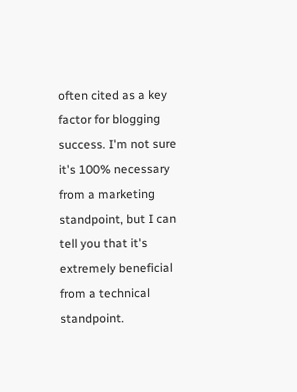often cited as a key factor for blogging success. I'm not sure it's 100% necessary from a marketing standpoint, but I can tell you that it's extremely beneficial from a technical standpoint.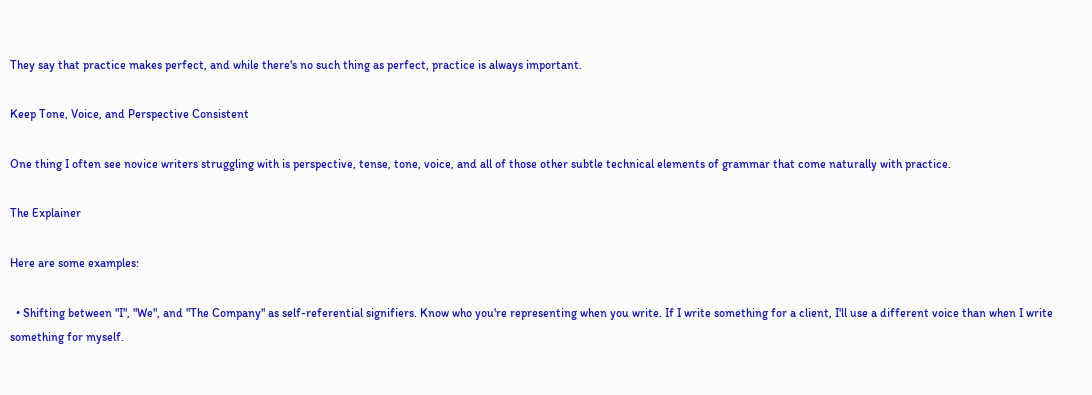They say that practice makes perfect, and while there's no such thing as perfect, practice is always important.

Keep Tone, Voice, and Perspective Consistent

One thing I often see novice writers struggling with is perspective, tense, tone, voice, and all of those other subtle technical elements of grammar that come naturally with practice.

The Explainer

Here are some examples:

  • Shifting between "I", "We", and "The Company" as self-referential signifiers. Know who you're representing when you write. If I write something for a client, I'll use a different voice than when I write something for myself.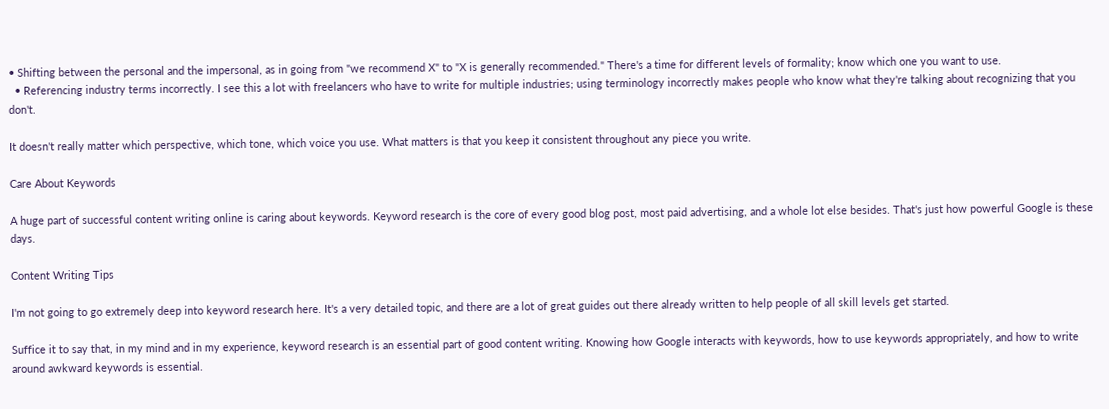• Shifting between the personal and the impersonal, as in going from "we recommend X" to "X is generally recommended." There's a time for different levels of formality; know which one you want to use.
  • Referencing industry terms incorrectly. I see this a lot with freelancers who have to write for multiple industries; using terminology incorrectly makes people who know what they're talking about recognizing that you don't.

It doesn't really matter which perspective, which tone, which voice you use. What matters is that you keep it consistent throughout any piece you write.

Care About Keywords

A huge part of successful content writing online is caring about keywords. Keyword research is the core of every good blog post, most paid advertising, and a whole lot else besides. That's just how powerful Google is these days.

Content Writing Tips

I'm not going to go extremely deep into keyword research here. It's a very detailed topic, and there are a lot of great guides out there already written to help people of all skill levels get started.

Suffice it to say that, in my mind and in my experience, keyword research is an essential part of good content writing. Knowing how Google interacts with keywords, how to use keywords appropriately, and how to write around awkward keywords is essential.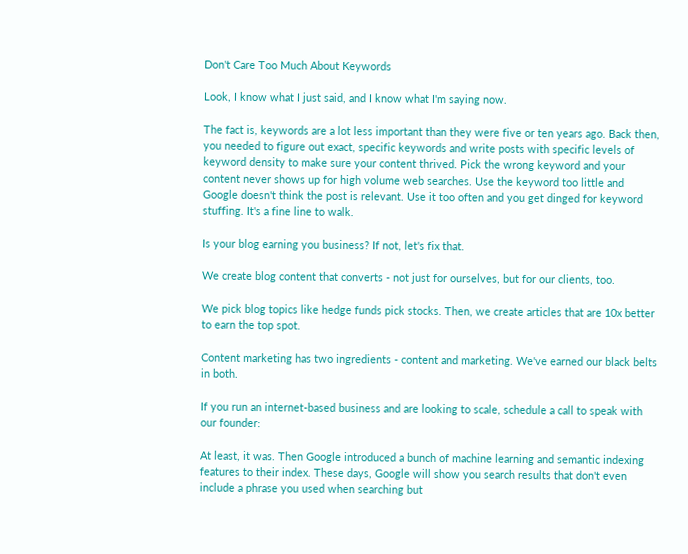Don't Care Too Much About Keywords

Look, I know what I just said, and I know what I'm saying now.

The fact is, keywords are a lot less important than they were five or ten years ago. Back then, you needed to figure out exact, specific keywords and write posts with specific levels of keyword density to make sure your content thrived. Pick the wrong keyword and your content never shows up for high volume web searches. Use the keyword too little and Google doesn't think the post is relevant. Use it too often and you get dinged for keyword stuffing. It's a fine line to walk.

Is your blog earning you business? If not, let's fix that.

We create blog content that converts - not just for ourselves, but for our clients, too.

We pick blog topics like hedge funds pick stocks. Then, we create articles that are 10x better to earn the top spot.

Content marketing has two ingredients - content and marketing. We've earned our black belts in both.

If you run an internet-based business and are looking to scale, schedule a call to speak with our founder:

At least, it was. Then Google introduced a bunch of machine learning and semantic indexing features to their index. These days, Google will show you search results that don't even include a phrase you used when searching but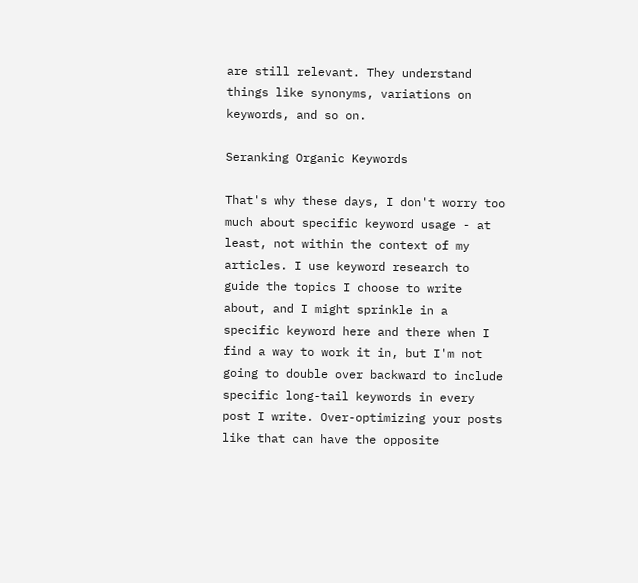are still relevant. They understand things like synonyms, variations on keywords, and so on.

Seranking Organic Keywords

That's why these days, I don't worry too much about specific keyword usage - at least, not within the context of my articles. I use keyword research to guide the topics I choose to write about, and I might sprinkle in a specific keyword here and there when I find a way to work it in, but I'm not going to double over backward to include specific long-tail keywords in every post I write. Over-optimizing your posts like that can have the opposite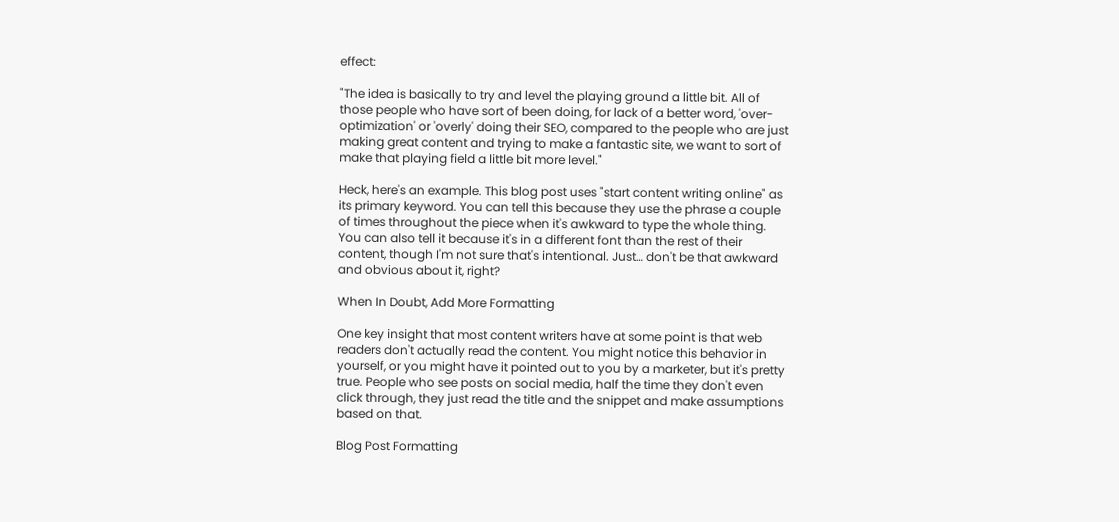effect:

"The idea is basically to try and level the playing ground a little bit. All of those people who have sort of been doing, for lack of a better word, 'over-optimization' or 'overly' doing their SEO, compared to the people who are just making great content and trying to make a fantastic site, we want to sort of make that playing field a little bit more level."

Heck, here's an example. This blog post uses "start content writing online" as its primary keyword. You can tell this because they use the phrase a couple of times throughout the piece when it's awkward to type the whole thing. You can also tell it because it's in a different font than the rest of their content, though I'm not sure that's intentional. Just… don't be that awkward and obvious about it, right?

When In Doubt, Add More Formatting

One key insight that most content writers have at some point is that web readers don't actually read the content. You might notice this behavior in yourself, or you might have it pointed out to you by a marketer, but it's pretty true. People who see posts on social media, half the time they don't even click through, they just read the title and the snippet and make assumptions based on that.

Blog Post Formatting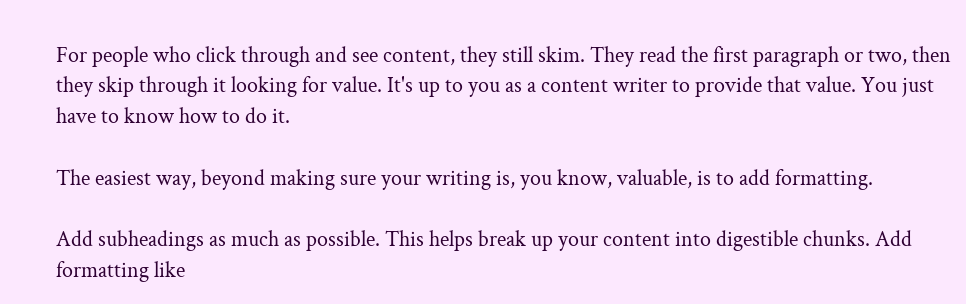For people who click through and see content, they still skim. They read the first paragraph or two, then they skip through it looking for value. It's up to you as a content writer to provide that value. You just have to know how to do it.

The easiest way, beyond making sure your writing is, you know, valuable, is to add formatting.

Add subheadings as much as possible. This helps break up your content into digestible chunks. Add formatting like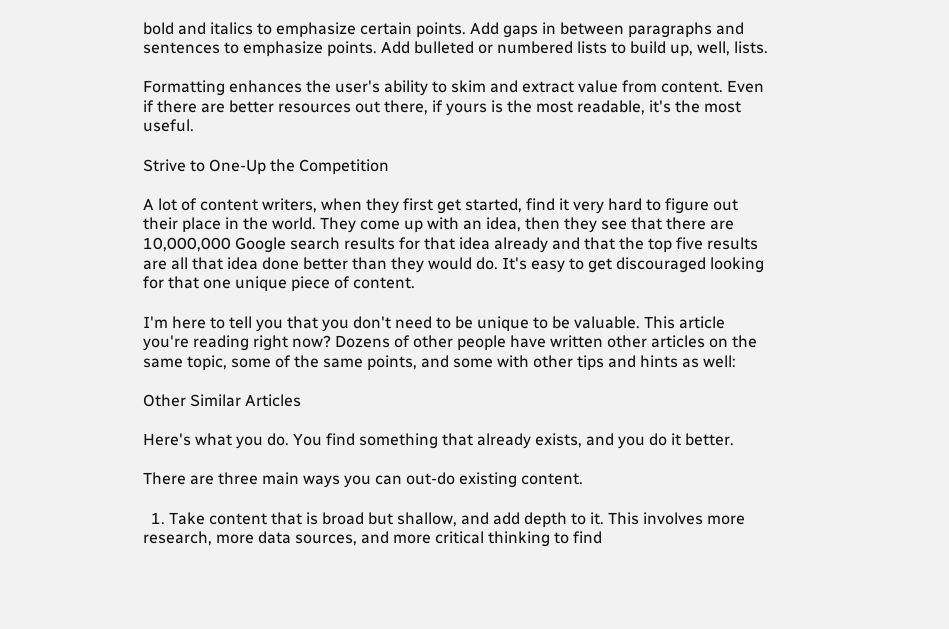bold and italics to emphasize certain points. Add gaps in between paragraphs and sentences to emphasize points. Add bulleted or numbered lists to build up, well, lists.

Formatting enhances the user's ability to skim and extract value from content. Even if there are better resources out there, if yours is the most readable, it's the most useful.

Strive to One-Up the Competition

A lot of content writers, when they first get started, find it very hard to figure out their place in the world. They come up with an idea, then they see that there are 10,000,000 Google search results for that idea already and that the top five results are all that idea done better than they would do. It's easy to get discouraged looking for that one unique piece of content.

I'm here to tell you that you don't need to be unique to be valuable. This article you're reading right now? Dozens of other people have written other articles on the same topic, some of the same points, and some with other tips and hints as well:

Other Similar Articles

Here's what you do. You find something that already exists, and you do it better.

There are three main ways you can out-do existing content.

  1. Take content that is broad but shallow, and add depth to it. This involves more research, more data sources, and more critical thinking to find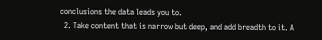conclusions the data leads you to.
  2. Take content that is narrow but deep, and add breadth to it. A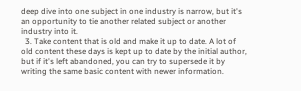deep dive into one subject in one industry is narrow, but it's an opportunity to tie another related subject or another industry into it.
  3. Take content that is old and make it up to date. A lot of old content these days is kept up to date by the initial author, but if it's left abandoned, you can try to supersede it by writing the same basic content with newer information.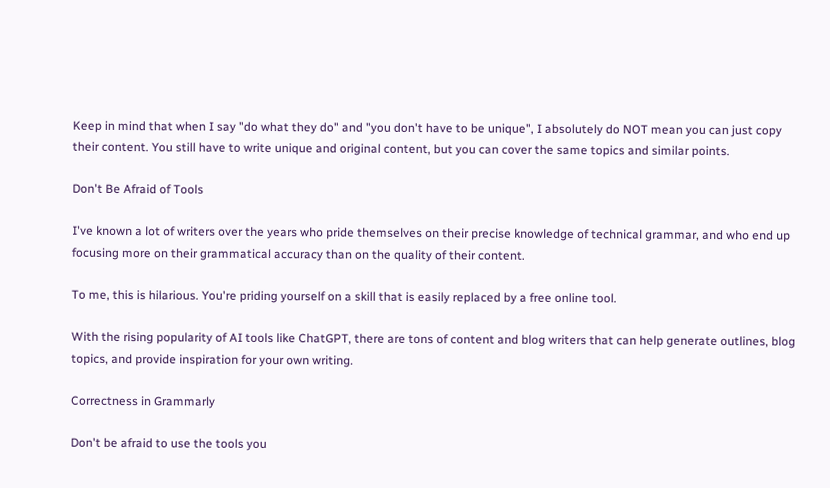Keep in mind that when I say "do what they do" and "you don't have to be unique", I absolutely do NOT mean you can just copy their content. You still have to write unique and original content, but you can cover the same topics and similar points.

Don't Be Afraid of Tools

I've known a lot of writers over the years who pride themselves on their precise knowledge of technical grammar, and who end up focusing more on their grammatical accuracy than on the quality of their content.

To me, this is hilarious. You're priding yourself on a skill that is easily replaced by a free online tool.

With the rising popularity of AI tools like ChatGPT, there are tons of content and blog writers that can help generate outlines, blog topics, and provide inspiration for your own writing.

Correctness in Grammarly

Don't be afraid to use the tools you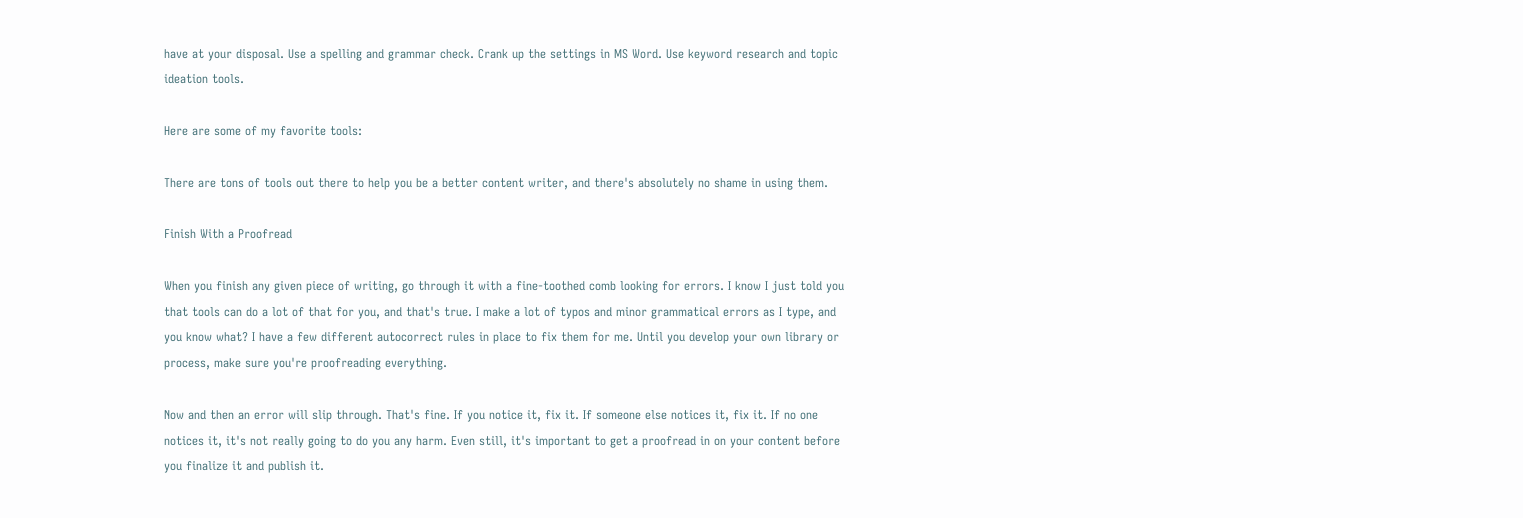have at your disposal. Use a spelling and grammar check. Crank up the settings in MS Word. Use keyword research and topic ideation tools.

Here are some of my favorite tools:

There are tons of tools out there to help you be a better content writer, and there's absolutely no shame in using them.

Finish With a Proofread

When you finish any given piece of writing, go through it with a fine-toothed comb looking for errors. I know I just told you that tools can do a lot of that for you, and that's true. I make a lot of typos and minor grammatical errors as I type, and you know what? I have a few different autocorrect rules in place to fix them for me. Until you develop your own library or process, make sure you're proofreading everything.

Now and then an error will slip through. That's fine. If you notice it, fix it. If someone else notices it, fix it. If no one notices it, it's not really going to do you any harm. Even still, it's important to get a proofread in on your content before you finalize it and publish it.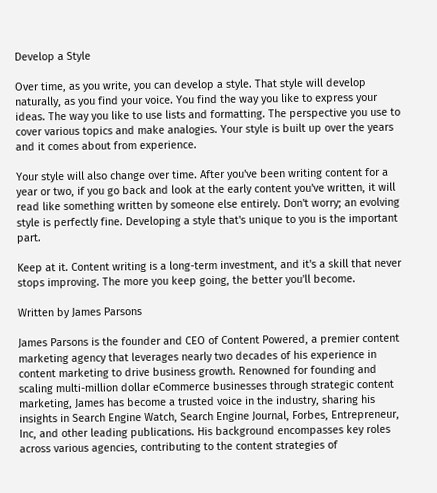Develop a Style

Over time, as you write, you can develop a style. That style will develop naturally, as you find your voice. You find the way you like to express your ideas. The way you like to use lists and formatting. The perspective you use to cover various topics and make analogies. Your style is built up over the years and it comes about from experience.

Your style will also change over time. After you've been writing content for a year or two, if you go back and look at the early content you've written, it will read like something written by someone else entirely. Don't worry; an evolving style is perfectly fine. Developing a style that's unique to you is the important part.

Keep at it. Content writing is a long-term investment, and it's a skill that never stops improving. The more you keep going, the better you'll become.

Written by James Parsons

James Parsons is the founder and CEO of Content Powered, a premier content marketing agency that leverages nearly two decades of his experience in content marketing to drive business growth. Renowned for founding and scaling multi-million dollar eCommerce businesses through strategic content marketing, James has become a trusted voice in the industry, sharing his insights in Search Engine Watch, Search Engine Journal, Forbes, Entrepreneur, Inc, and other leading publications. His background encompasses key roles across various agencies, contributing to the content strategies of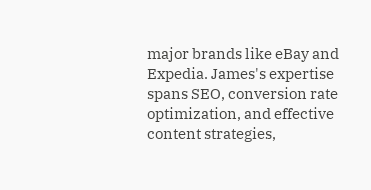major brands like eBay and Expedia. James's expertise spans SEO, conversion rate optimization, and effective content strategies,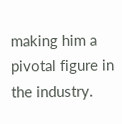making him a pivotal figure in the industry.